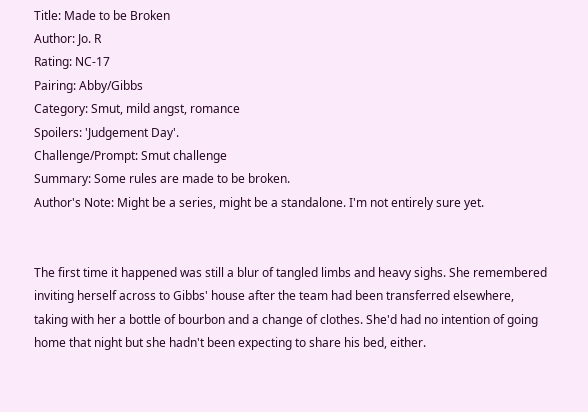Title: Made to be Broken
Author: Jo. R
Rating: NC-17
Pairing: Abby/Gibbs
Category: Smut, mild angst, romance
Spoilers: 'Judgement Day'.
Challenge/Prompt: Smut challenge
Summary: Some rules are made to be broken.
Author's Note: Might be a series, might be a standalone. I'm not entirely sure yet.


The first time it happened was still a blur of tangled limbs and heavy sighs. She remembered inviting herself across to Gibbs' house after the team had been transferred elsewhere, taking with her a bottle of bourbon and a change of clothes. She'd had no intention of going home that night but she hadn't been expecting to share his bed, either.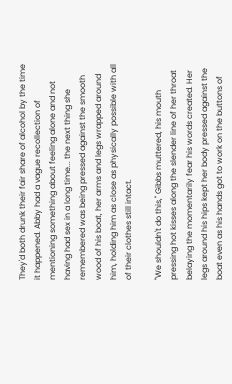They'd both drunk their fair share of alcohol by the time it happened. Abby had a vague recollection of mentioning something about feeling alone and not having had sex in a long time... the next thing she remembered was being pressed against the smooth wood of his boat, her arms and legs wrapped around him, holding him as close as physically possible with all of their clothes still intact.

"We shouldn't do this," Gibbs muttered, his mouth pressing hot kisses along the slender line of her throat belaying the momentarily fear his words created. Her legs around his hips kept her body pressed against the boat even as his hands got to work on the buttons of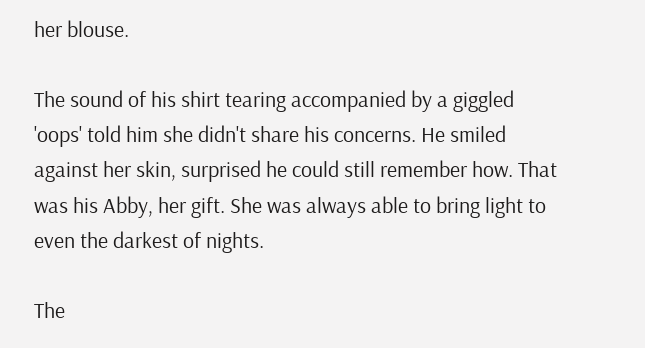her blouse.

The sound of his shirt tearing accompanied by a giggled 'oops' told him she didn't share his concerns. He smiled against her skin, surprised he could still remember how. That was his Abby, her gift. She was always able to bring light to even the darkest of nights.

The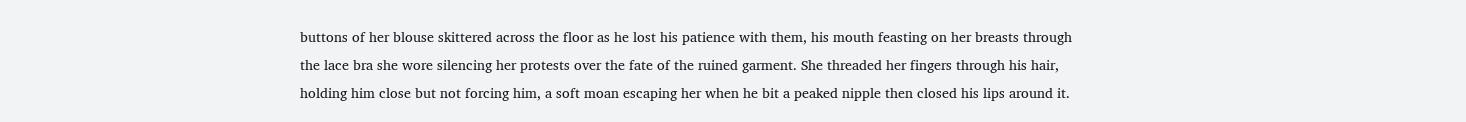buttons of her blouse skittered across the floor as he lost his patience with them, his mouth feasting on her breasts through the lace bra she wore silencing her protests over the fate of the ruined garment. She threaded her fingers through his hair, holding him close but not forcing him, a soft moan escaping her when he bit a peaked nipple then closed his lips around it.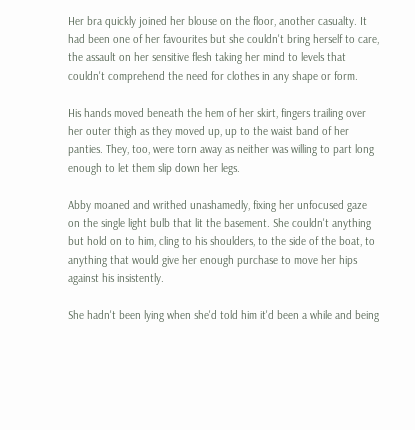Her bra quickly joined her blouse on the floor, another casualty. It had been one of her favourites but she couldn't bring herself to care, the assault on her sensitive flesh taking her mind to levels that couldn't comprehend the need for clothes in any shape or form.

His hands moved beneath the hem of her skirt, fingers trailing over her outer thigh as they moved up, up to the waist band of her panties. They, too, were torn away as neither was willing to part long enough to let them slip down her legs.

Abby moaned and writhed unashamedly, fixing her unfocused gaze on the single light bulb that lit the basement. She couldn't anything but hold on to him, cling to his shoulders, to the side of the boat, to anything that would give her enough purchase to move her hips against his insistently.

She hadn't been lying when she'd told him it'd been a while and being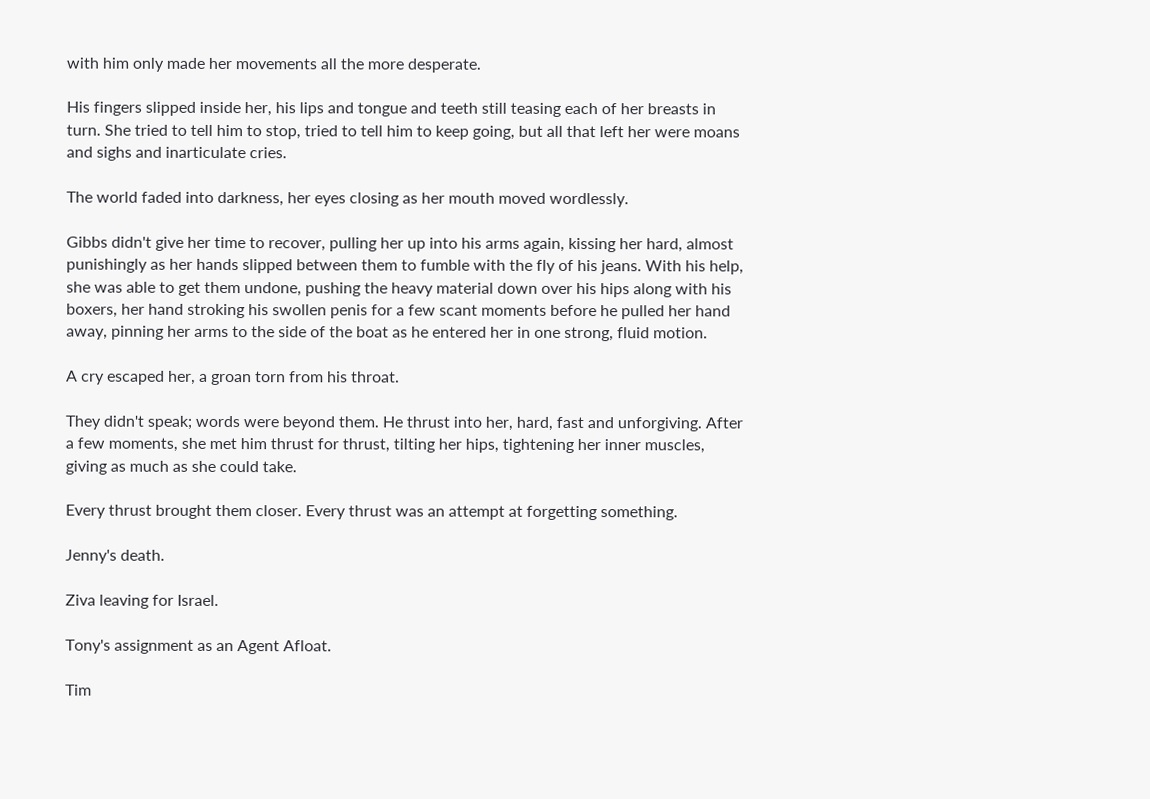with him only made her movements all the more desperate.

His fingers slipped inside her, his lips and tongue and teeth still teasing each of her breasts in turn. She tried to tell him to stop, tried to tell him to keep going, but all that left her were moans and sighs and inarticulate cries.

The world faded into darkness, her eyes closing as her mouth moved wordlessly.

Gibbs didn't give her time to recover, pulling her up into his arms again, kissing her hard, almost punishingly as her hands slipped between them to fumble with the fly of his jeans. With his help, she was able to get them undone, pushing the heavy material down over his hips along with his boxers, her hand stroking his swollen penis for a few scant moments before he pulled her hand away, pinning her arms to the side of the boat as he entered her in one strong, fluid motion.

A cry escaped her, a groan torn from his throat.

They didn't speak; words were beyond them. He thrust into her, hard, fast and unforgiving. After a few moments, she met him thrust for thrust, tilting her hips, tightening her inner muscles, giving as much as she could take.

Every thrust brought them closer. Every thrust was an attempt at forgetting something.

Jenny's death.

Ziva leaving for Israel.

Tony's assignment as an Agent Afloat.

Tim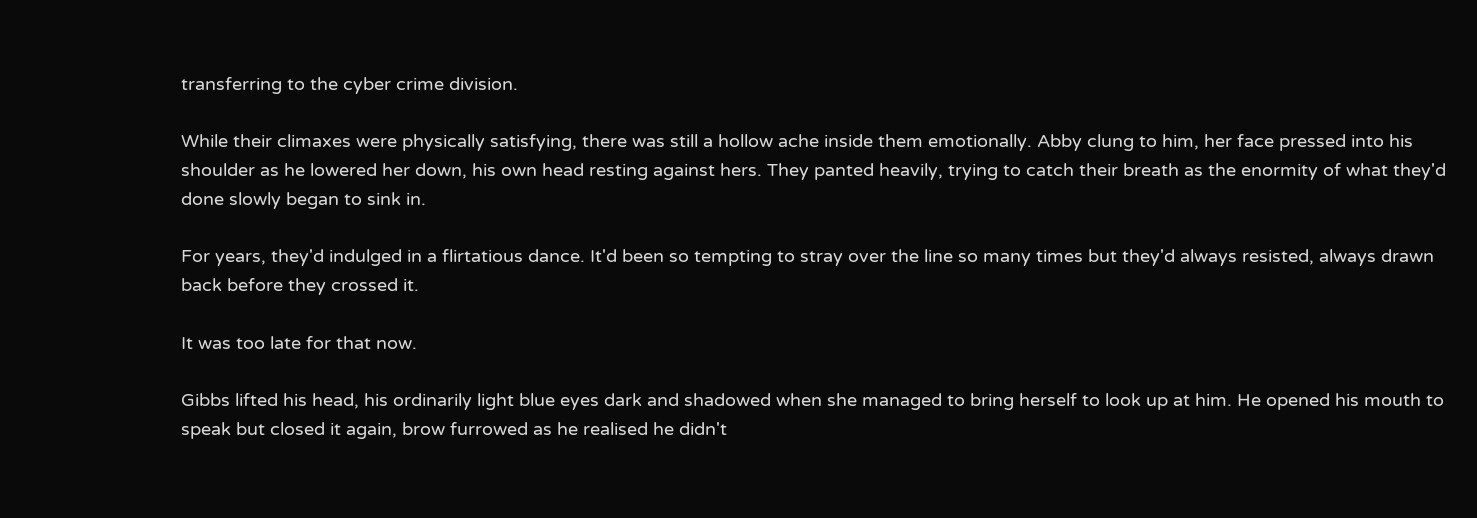transferring to the cyber crime division.

While their climaxes were physically satisfying, there was still a hollow ache inside them emotionally. Abby clung to him, her face pressed into his shoulder as he lowered her down, his own head resting against hers. They panted heavily, trying to catch their breath as the enormity of what they'd done slowly began to sink in.

For years, they'd indulged in a flirtatious dance. It'd been so tempting to stray over the line so many times but they'd always resisted, always drawn back before they crossed it.

It was too late for that now.

Gibbs lifted his head, his ordinarily light blue eyes dark and shadowed when she managed to bring herself to look up at him. He opened his mouth to speak but closed it again, brow furrowed as he realised he didn't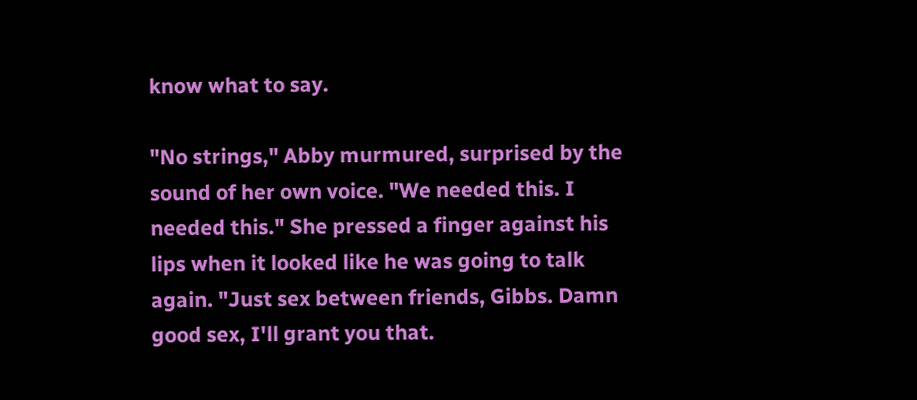know what to say.

"No strings," Abby murmured, surprised by the sound of her own voice. "We needed this. I needed this." She pressed a finger against his lips when it looked like he was going to talk again. "Just sex between friends, Gibbs. Damn good sex, I'll grant you that.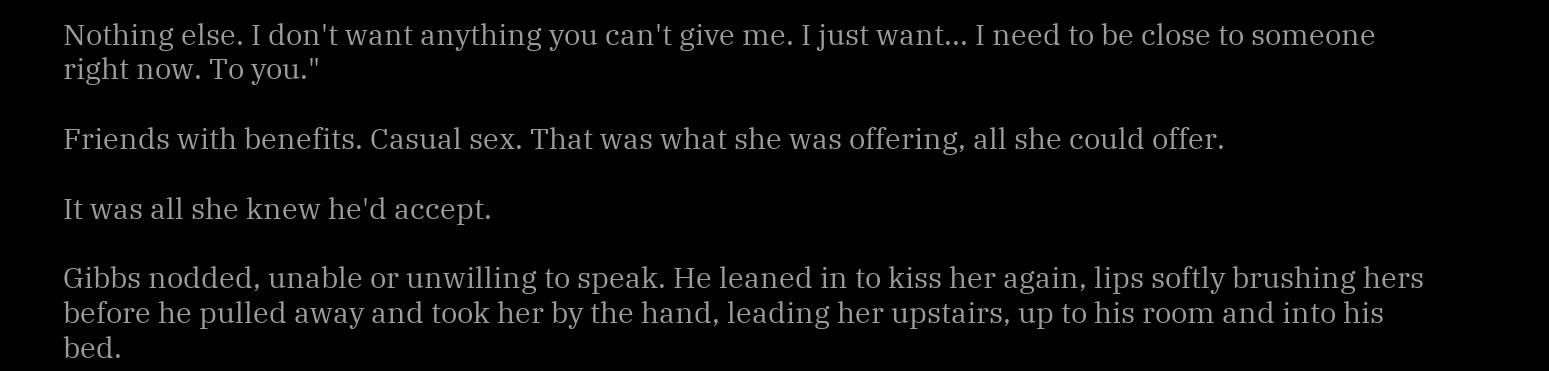Nothing else. I don't want anything you can't give me. I just want... I need to be close to someone right now. To you."

Friends with benefits. Casual sex. That was what she was offering, all she could offer.

It was all she knew he'd accept.

Gibbs nodded, unable or unwilling to speak. He leaned in to kiss her again, lips softly brushing hers before he pulled away and took her by the hand, leading her upstairs, up to his room and into his bed.